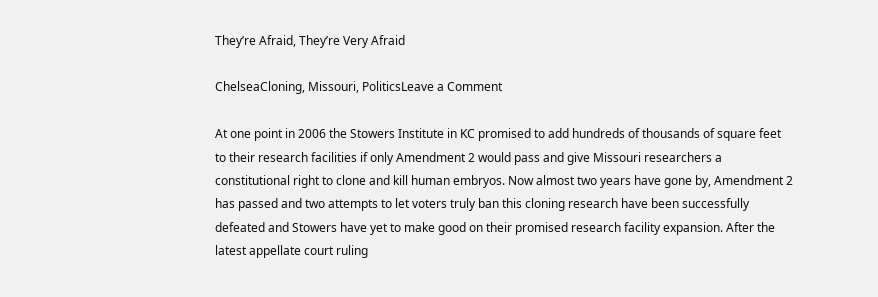They’re Afraid, They’re Very Afraid

ChelseaCloning, Missouri, PoliticsLeave a Comment

At one point in 2006 the Stowers Institute in KC promised to add hundreds of thousands of square feet to their research facilities if only Amendment 2 would pass and give Missouri researchers a constitutional right to clone and kill human embryos. Now almost two years have gone by, Amendment 2 has passed and two attempts to let voters truly ban this cloning research have been successfully defeated and Stowers have yet to make good on their promised research facility expansion. After the latest appellate court ruling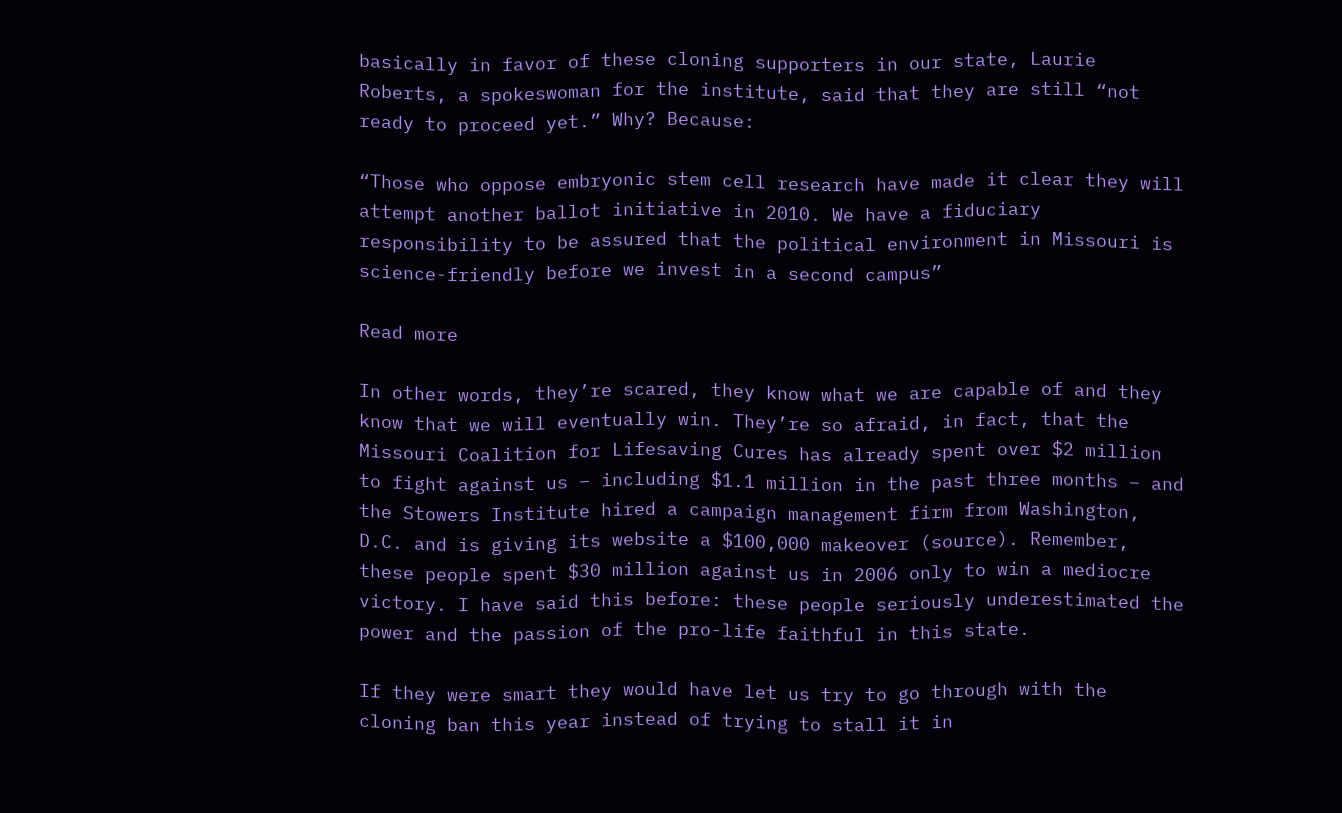basically in favor of these cloning supporters in our state, Laurie Roberts, a spokeswoman for the institute, said that they are still “not ready to proceed yet.” Why? Because:

“Those who oppose embryonic stem cell research have made it clear they will attempt another ballot initiative in 2010. We have a fiduciary responsibility to be assured that the political environment in Missouri is science-friendly before we invest in a second campus”

Read more

In other words, they’re scared, they know what we are capable of and they know that we will eventually win. They’re so afraid, in fact, that the Missouri Coalition for Lifesaving Cures has already spent over $2 million to fight against us – including $1.1 million in the past three months – and the Stowers Institute hired a campaign management firm from Washington, D.C. and is giving its website a $100,000 makeover (source). Remember, these people spent $30 million against us in 2006 only to win a mediocre victory. I have said this before: these people seriously underestimated the power and the passion of the pro-life faithful in this state.

If they were smart they would have let us try to go through with the cloning ban this year instead of trying to stall it in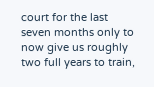court for the last seven months only to now give us roughly two full years to train,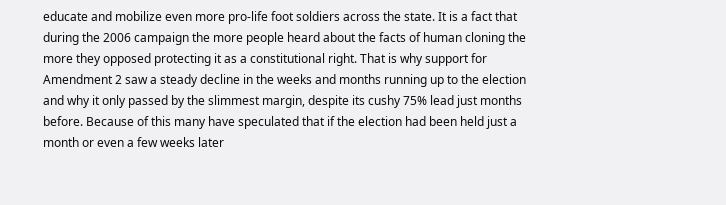educate and mobilize even more pro-life foot soldiers across the state. It is a fact that during the 2006 campaign the more people heard about the facts of human cloning the more they opposed protecting it as a constitutional right. That is why support for Amendment 2 saw a steady decline in the weeks and months running up to the election and why it only passed by the slimmest margin, despite its cushy 75% lead just months before. Because of this many have speculated that if the election had been held just a month or even a few weeks later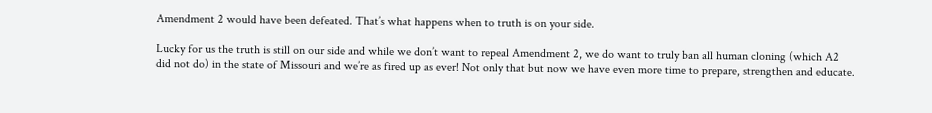Amendment 2 would have been defeated. That’s what happens when to truth is on your side.

Lucky for us the truth is still on our side and while we don’t want to repeal Amendment 2, we do want to truly ban all human cloning (which A2 did not do) in the state of Missouri and we’re as fired up as ever! Not only that but now we have even more time to prepare, strengthen and educate.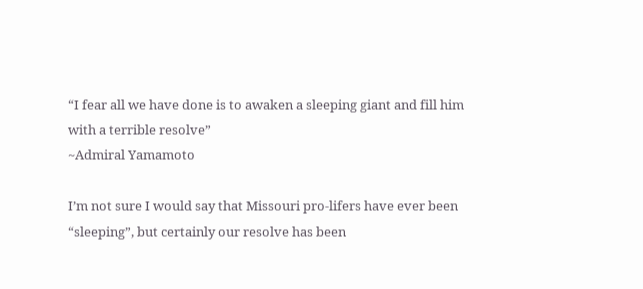“I fear all we have done is to awaken a sleeping giant and fill him with a terrible resolve”
~Admiral Yamamoto

I’m not sure I would say that Missouri pro-lifers have ever been “sleeping”, but certainly our resolve has been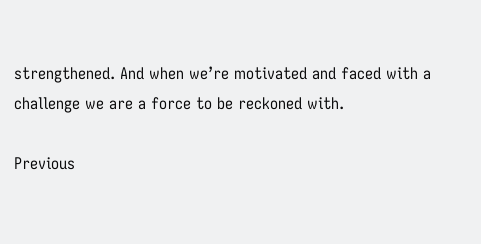strengthened. And when we’re motivated and faced with a challenge we are a force to be reckoned with.

Previous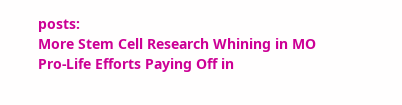posts:
More Stem Cell Research Whining in MO
Pro-Life Efforts Paying Off in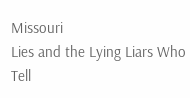Missouri
Lies and the Lying Liars Who Tell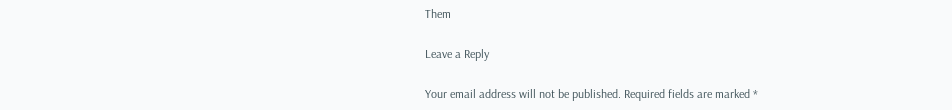Them

Leave a Reply

Your email address will not be published. Required fields are marked *